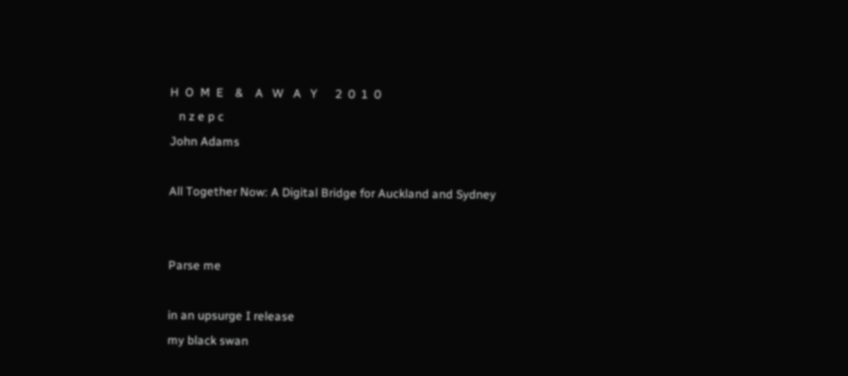H  O  M  E    &    A   W   A   Y      2  0  1  0
   n z e p c
John Adams

All Together Now: A Digital Bridge for Auckland and Sydney


Parse me

in an upsurge I release
my black swan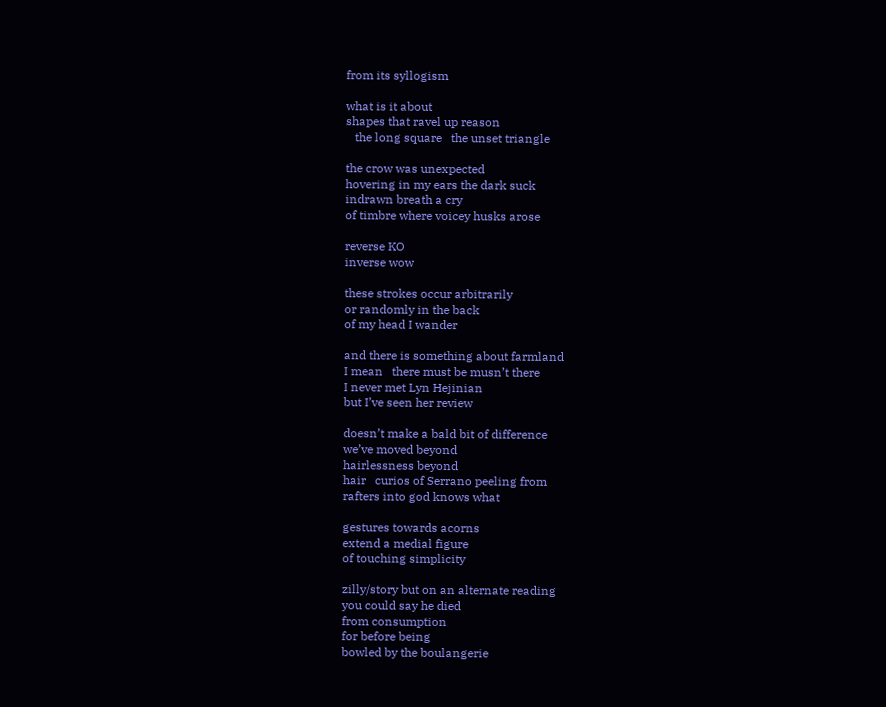from its syllogism

what is it about
shapes that ravel up reason
   the long square   the unset triangle

the crow was unexpected
hovering in my ears the dark suck
indrawn breath a cry
of timbre where voicey husks arose

reverse KO
inverse wow

these strokes occur arbitrarily
or randomly in the back
of my head I wander

and there is something about farmland
I mean   there must be musn’t there
I never met Lyn Hejinian
but I’ve seen her review

doesn’t make a bald bit of difference
we’ve moved beyond
hairlessness beyond
hair   curios of Serrano peeling from
rafters into god knows what

gestures towards acorns
extend a medial figure
of touching simplicity

zilly/story but on an alternate reading
you could say he died
from consumption
for before being
bowled by the boulangerie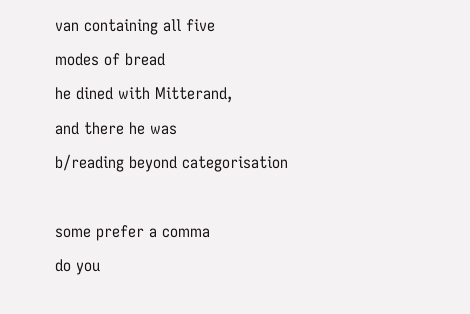van containing all five
modes of bread
he dined with Mitterand,
and there he was
b/reading beyond categorisation

some prefer a comma
do you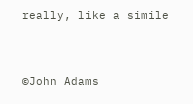really, like a simile


©John Adams